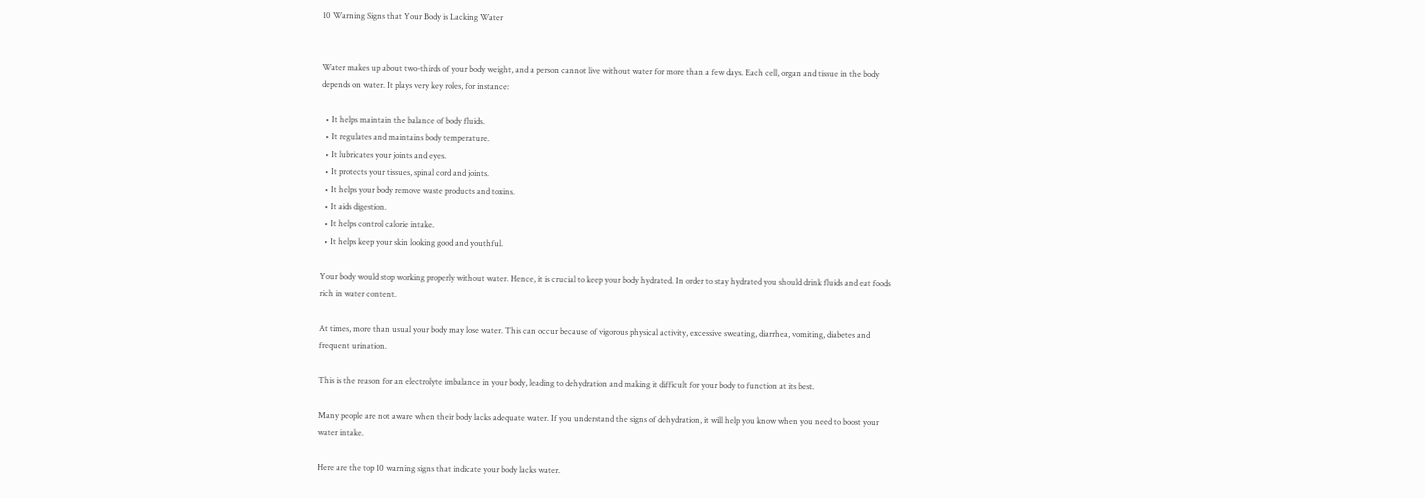10 Warning Signs that Your Body is Lacking Water


Water makes up about two-thirds of your body weight, and a person cannot live without water for more than a few days. Each cell, organ and tissue in the body depends on water. It plays very key roles, for instance:

  • It helps maintain the balance of body fluids.
  • It regulates and maintains body temperature.
  • It lubricates your joints and eyes.
  • It protects your tissues, spinal cord and joints.
  • It helps your body remove waste products and toxins.
  • It aids digestion.
  • It helps control calorie intake.
  • It helps keep your skin looking good and youthful.

Your body would stop working properly without water. Hence, it is crucial to keep your body hydrated. In order to stay hydrated you should drink fluids and eat foods rich in water content.

At times, more than usual your body may lose water. This can occur because of vigorous physical activity, excessive sweating, diarrhea, vomiting, diabetes and frequent urination.

This is the reason for an electrolyte imbalance in your body, leading to dehydration and making it difficult for your body to function at its best.

Many people are not aware when their body lacks adequate water. If you understand the signs of dehydration, it will help you know when you need to boost your water intake.

Here are the top 10 warning signs that indicate your body lacks water.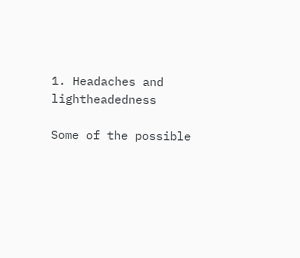1. Headaches and lightheadedness

Some of the possible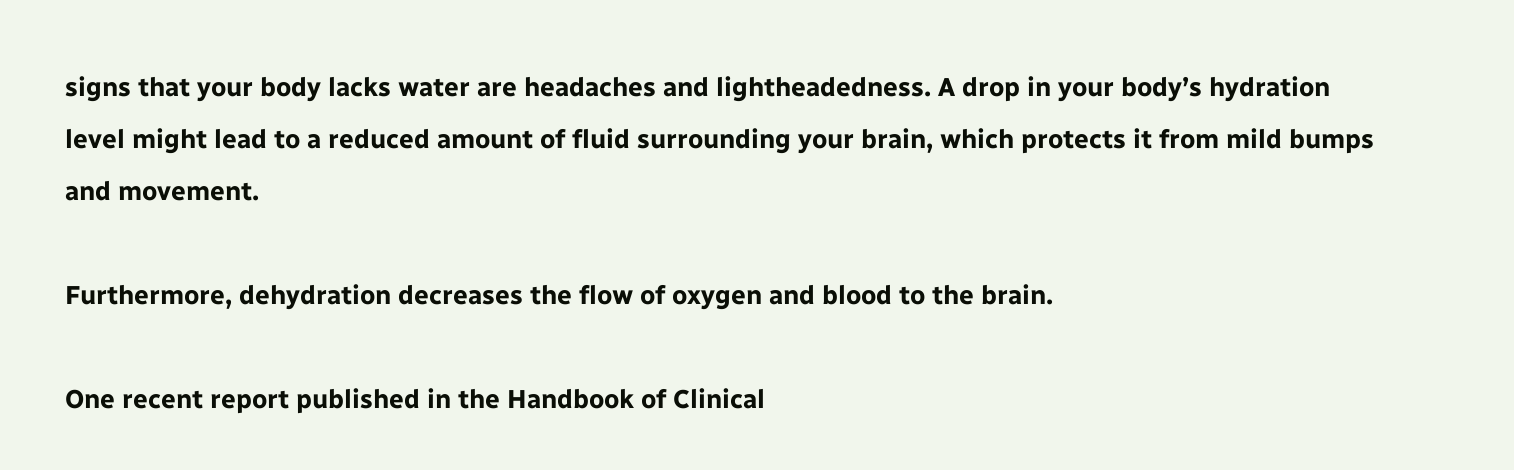signs that your body lacks water are headaches and lightheadedness. A drop in your body’s hydration level might lead to a reduced amount of fluid surrounding your brain, which protects it from mild bumps and movement.

Furthermore, dehydration decreases the flow of oxygen and blood to the brain.

One recent report published in the Handbook of Clinical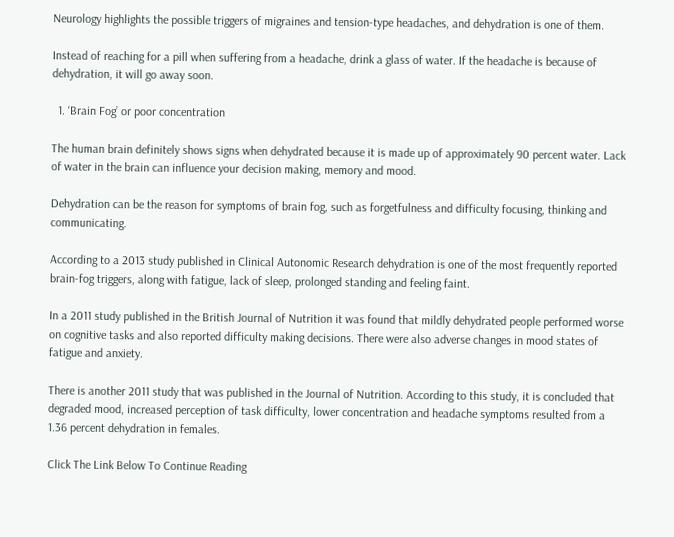Neurology highlights the possible triggers of migraines and tension-type headaches, and dehydration is one of them.

Instead of reaching for a pill when suffering from a headache, drink a glass of water. If the headache is because of dehydration, it will go away soon.

  1. ‘Brain Fog’ or poor concentration

The human brain definitely shows signs when dehydrated because it is made up of approximately 90 percent water. Lack of water in the brain can influence your decision making, memory and mood.

Dehydration can be the reason for symptoms of brain fog, such as forgetfulness and difficulty focusing, thinking and communicating.

According to a 2013 study published in Clinical Autonomic Research dehydration is one of the most frequently reported brain-fog triggers, along with fatigue, lack of sleep, prolonged standing and feeling faint.

In a 2011 study published in the British Journal of Nutrition it was found that mildly dehydrated people performed worse on cognitive tasks and also reported difficulty making decisions. There were also adverse changes in mood states of fatigue and anxiety.

There is another 2011 study that was published in the Journal of Nutrition. According to this study, it is concluded that degraded mood, increased perception of task difficulty, lower concentration and headache symptoms resulted from a 1.36 percent dehydration in females.

Click The Link Below To Continue Reading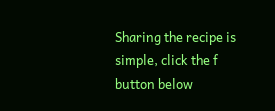Sharing the recipe is simple, click the f button below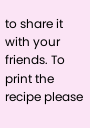to share it with your friends. To print the recipe please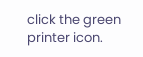click the green printer icon.